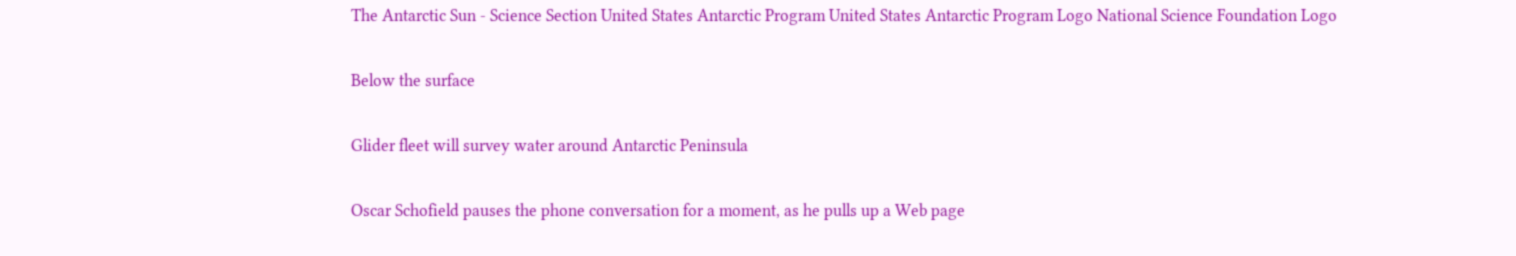The Antarctic Sun - Science Section United States Antarctic Program United States Antarctic Program Logo National Science Foundation Logo

Below the surface

Glider fleet will survey water around Antarctic Peninsula

Oscar Schofield pauses the phone conversation for a moment, as he pulls up a Web page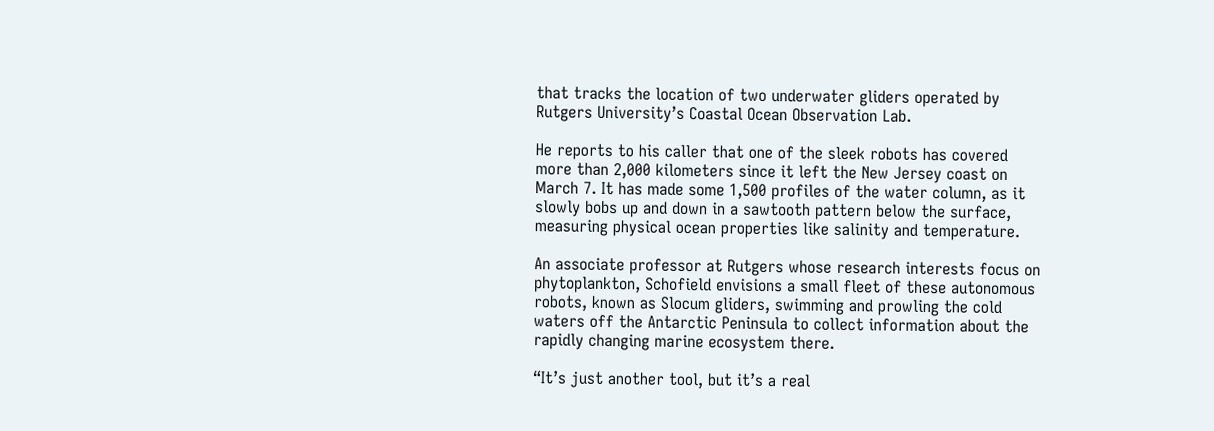that tracks the location of two underwater gliders operated by Rutgers University’s Coastal Ocean Observation Lab.

He reports to his caller that one of the sleek robots has covered more than 2,000 kilometers since it left the New Jersey coast on March 7. It has made some 1,500 profiles of the water column, as it slowly bobs up and down in a sawtooth pattern below the surface, measuring physical ocean properties like salinity and temperature.

An associate professor at Rutgers whose research interests focus on phytoplankton, Schofield envisions a small fleet of these autonomous robots, known as Slocum gliders, swimming and prowling the cold waters off the Antarctic Peninsula to collect information about the rapidly changing marine ecosystem there.

“It’s just another tool, but it’s a real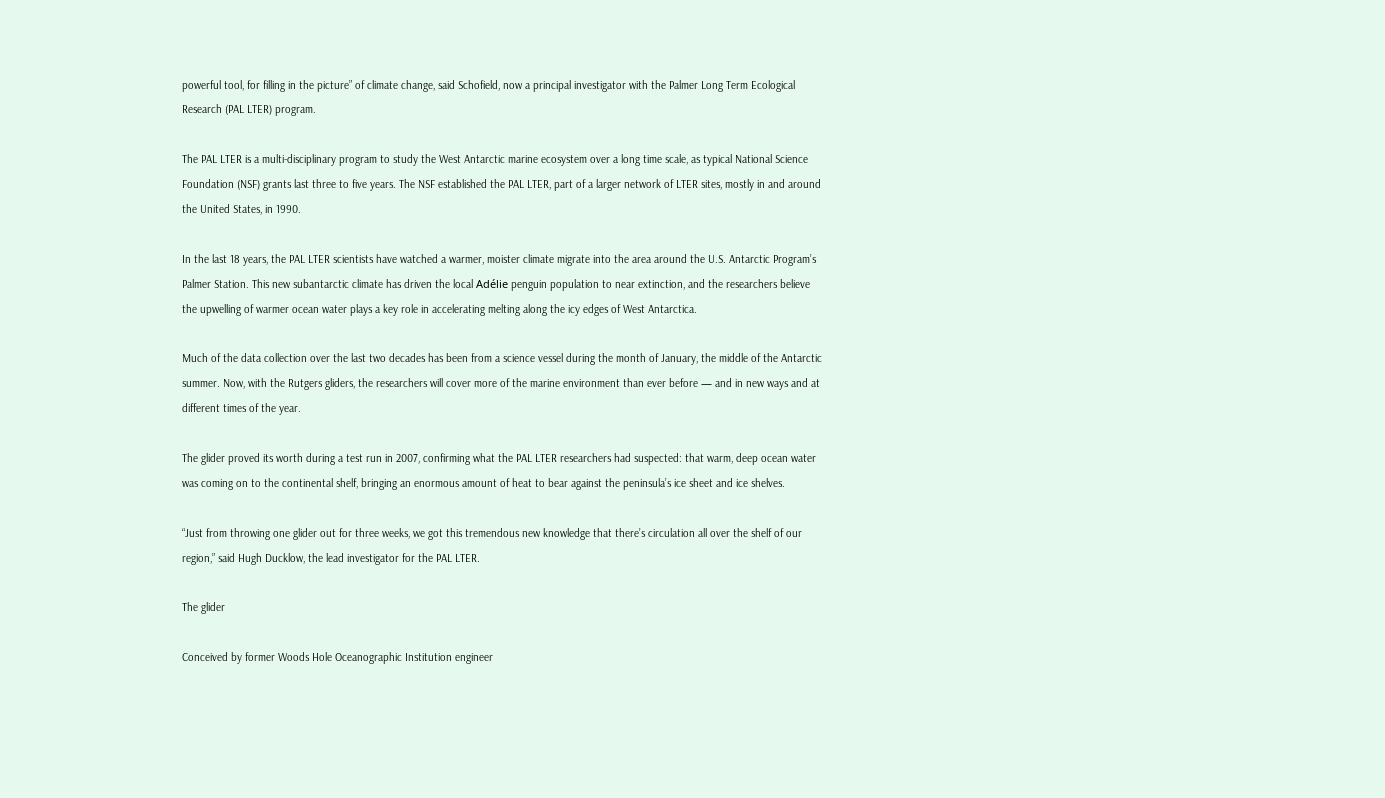powerful tool, for filling in the picture” of climate change, said Schofield, now a principal investigator with the Palmer Long Term Ecological Research (PAL LTER) program.

The PAL LTER is a multi-disciplinary program to study the West Antarctic marine ecosystem over a long time scale, as typical National Science Foundation (NSF) grants last three to five years. The NSF established the PAL LTER, part of a larger network of LTER sites, mostly in and around the United States, in 1990.

In the last 18 years, the PAL LTER scientists have watched a warmer, moister climate migrate into the area around the U.S. Antarctic Program’s Palmer Station. This new subantarctic climate has driven the local Adélie penguin population to near extinction, and the researchers believe the upwelling of warmer ocean water plays a key role in accelerating melting along the icy edges of West Antarctica.

Much of the data collection over the last two decades has been from a science vessel during the month of January, the middle of the Antarctic summer. Now, with the Rutgers gliders, the researchers will cover more of the marine environment than ever before — and in new ways and at different times of the year.

The glider proved its worth during a test run in 2007, confirming what the PAL LTER researchers had suspected: that warm, deep ocean water was coming on to the continental shelf, bringing an enormous amount of heat to bear against the peninsula’s ice sheet and ice shelves.

“Just from throwing one glider out for three weeks, we got this tremendous new knowledge that there’s circulation all over the shelf of our region,” said Hugh Ducklow, the lead investigator for the PAL LTER.

The glider

Conceived by former Woods Hole Oceanographic Institution engineer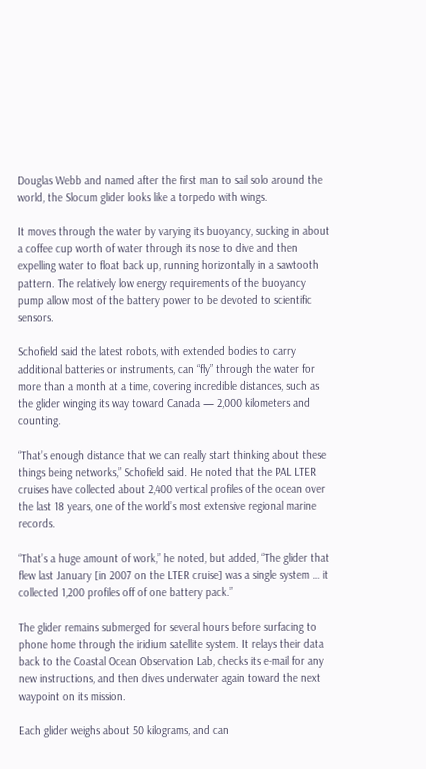Douglas Webb and named after the first man to sail solo around the world, the Slocum glider looks like a torpedo with wings.

It moves through the water by varying its buoyancy, sucking in about a coffee cup worth of water through its nose to dive and then expelling water to float back up, running horizontally in a sawtooth pattern. The relatively low energy requirements of the buoyancy pump allow most of the battery power to be devoted to scientific sensors.

Schofield said the latest robots, with extended bodies to carry additional batteries or instruments, can “fly” through the water for more than a month at a time, covering incredible distances, such as the glider winging its way toward Canada — 2,000 kilometers and counting.

“That’s enough distance that we can really start thinking about these things being networks,” Schofield said. He noted that the PAL LTER cruises have collected about 2,400 vertical profiles of the ocean over the last 18 years, one of the world’s most extensive regional marine records.

“That’s a huge amount of work,” he noted, but added, “The glider that flew last January [in 2007 on the LTER cruise] was a single system … it collected 1,200 profiles off of one battery pack.”

The glider remains submerged for several hours before surfacing to phone home through the iridium satellite system. It relays their data back to the Coastal Ocean Observation Lab, checks its e-mail for any new instructions, and then dives underwater again toward the next waypoint on its mission.

Each glider weighs about 50 kilograms, and can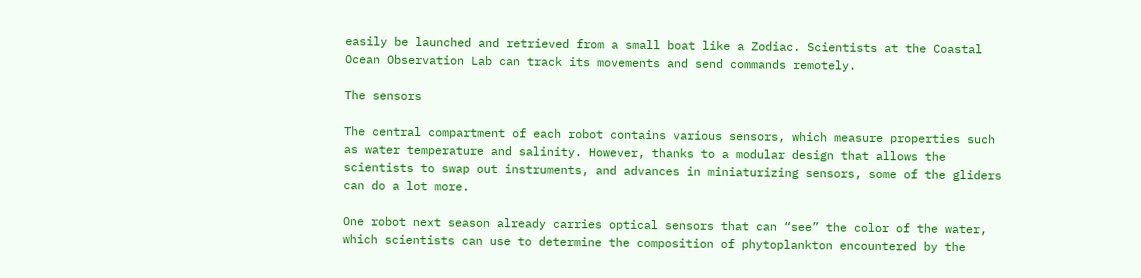easily be launched and retrieved from a small boat like a Zodiac. Scientists at the Coastal Ocean Observation Lab can track its movements and send commands remotely.

The sensors

The central compartment of each robot contains various sensors, which measure properties such as water temperature and salinity. However, thanks to a modular design that allows the scientists to swap out instruments, and advances in miniaturizing sensors, some of the gliders can do a lot more.

One robot next season already carries optical sensors that can “see” the color of the water, which scientists can use to determine the composition of phytoplankton encountered by the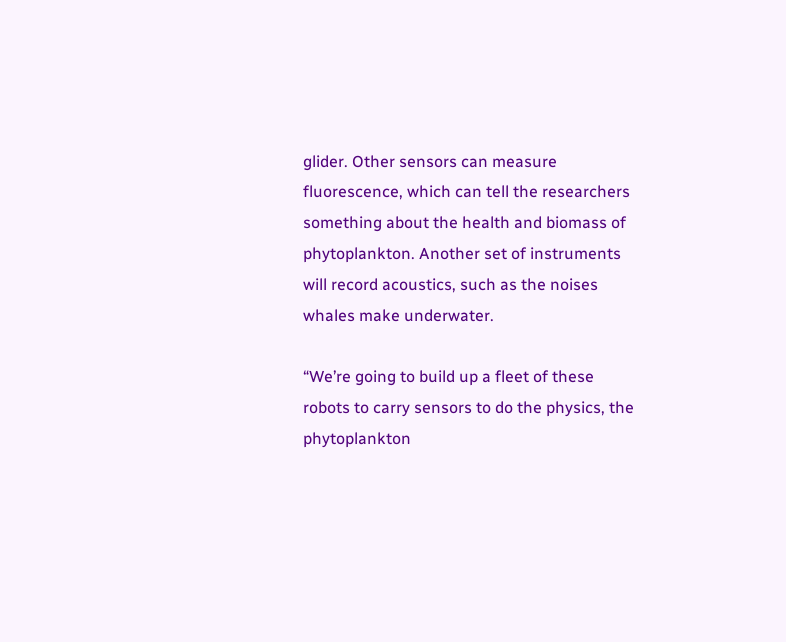glider. Other sensors can measure fluorescence, which can tell the researchers something about the health and biomass of phytoplankton. Another set of instruments will record acoustics, such as the noises whales make underwater.

“We’re going to build up a fleet of these robots to carry sensors to do the physics, the phytoplankton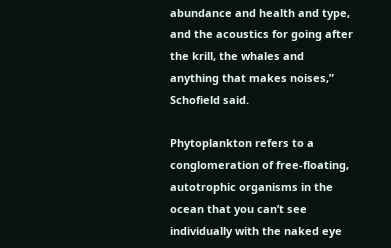abundance and health and type, and the acoustics for going after the krill, the whales and anything that makes noises,” Schofield said.

Phytoplankton refers to a conglomeration of free-floating, autotrophic organisms in the ocean that you can’t see individually with the naked eye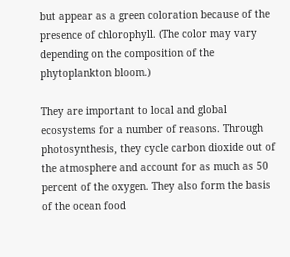but appear as a green coloration because of the presence of chlorophyll. (The color may vary depending on the composition of the phytoplankton bloom.)

They are important to local and global ecosystems for a number of reasons. Through photosynthesis, they cycle carbon dioxide out of the atmosphere and account for as much as 50 percent of the oxygen. They also form the basis of the ocean food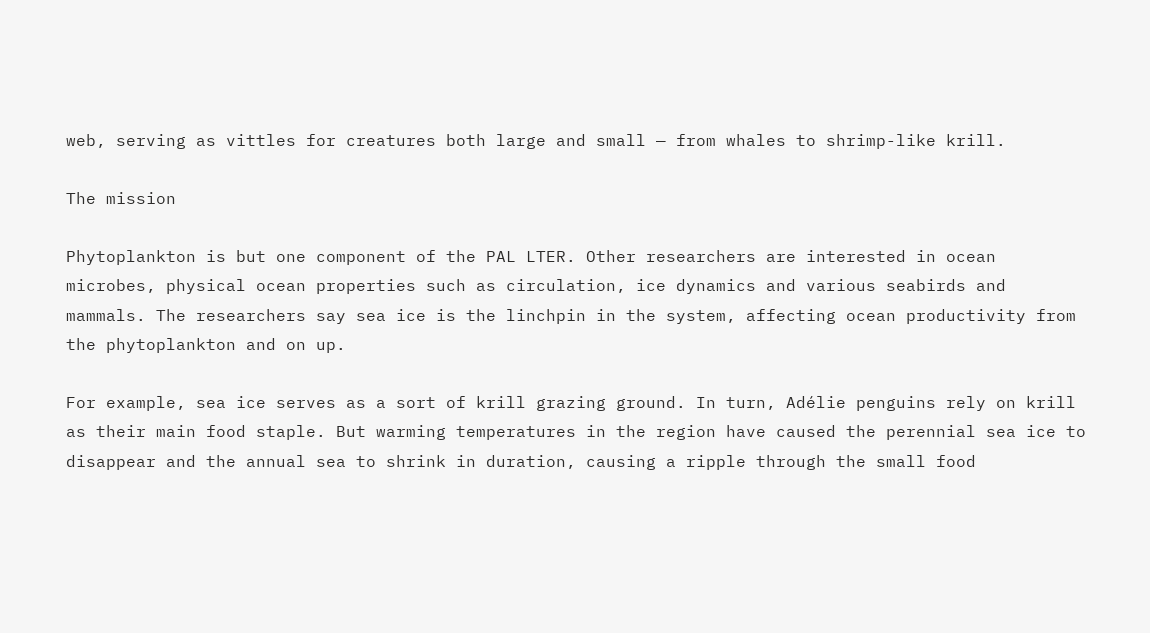web, serving as vittles for creatures both large and small — from whales to shrimp-like krill.

The mission

Phytoplankton is but one component of the PAL LTER. Other researchers are interested in ocean microbes, physical ocean properties such as circulation, ice dynamics and various seabirds and mammals. The researchers say sea ice is the linchpin in the system, affecting ocean productivity from the phytoplankton and on up.

For example, sea ice serves as a sort of krill grazing ground. In turn, Adélie penguins rely on krill as their main food staple. But warming temperatures in the region have caused the perennial sea ice to disappear and the annual sea to shrink in duration, causing a ripple through the small food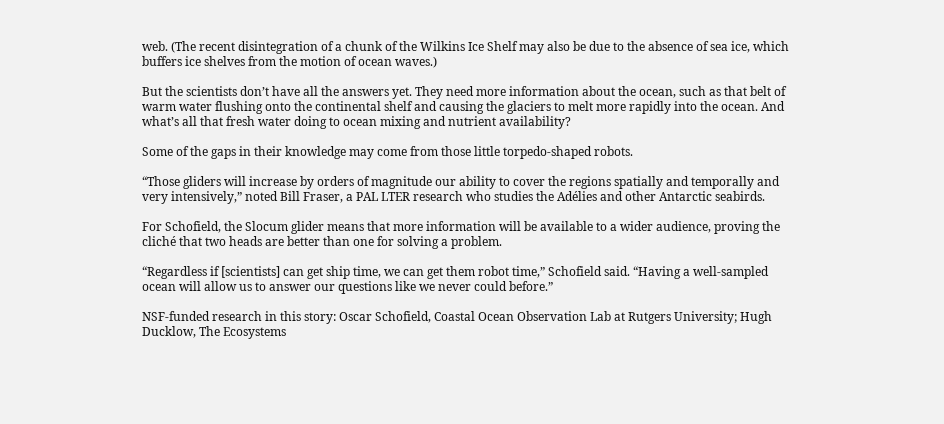web. (The recent disintegration of a chunk of the Wilkins Ice Shelf may also be due to the absence of sea ice, which buffers ice shelves from the motion of ocean waves.)

But the scientists don’t have all the answers yet. They need more information about the ocean, such as that belt of warm water flushing onto the continental shelf and causing the glaciers to melt more rapidly into the ocean. And what’s all that fresh water doing to ocean mixing and nutrient availability?

Some of the gaps in their knowledge may come from those little torpedo-shaped robots.

“Those gliders will increase by orders of magnitude our ability to cover the regions spatially and temporally and very intensively,” noted Bill Fraser, a PAL LTER research who studies the Adélies and other Antarctic seabirds.

For Schofield, the Slocum glider means that more information will be available to a wider audience, proving the cliché that two heads are better than one for solving a problem.

“Regardless if [scientists] can get ship time, we can get them robot time,” Schofield said. “Having a well-sampled ocean will allow us to answer our questions like we never could before.”

NSF-funded research in this story: Oscar Schofield, Coastal Ocean Observation Lab at Rutgers University; Hugh Ducklow, The Ecosystems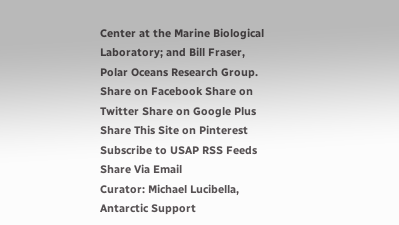Center at the Marine Biological Laboratory; and Bill Fraser, Polar Oceans Research Group.
Share on Facebook Share on Twitter Share on Google Plus Share This Site on Pinterest Subscribe to USAP RSS Feeds Share Via Email
Curator: Michael Lucibella, Antarctic Support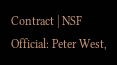Contract | NSF Official: Peter West,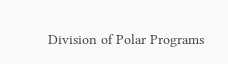Division of Polar Programs